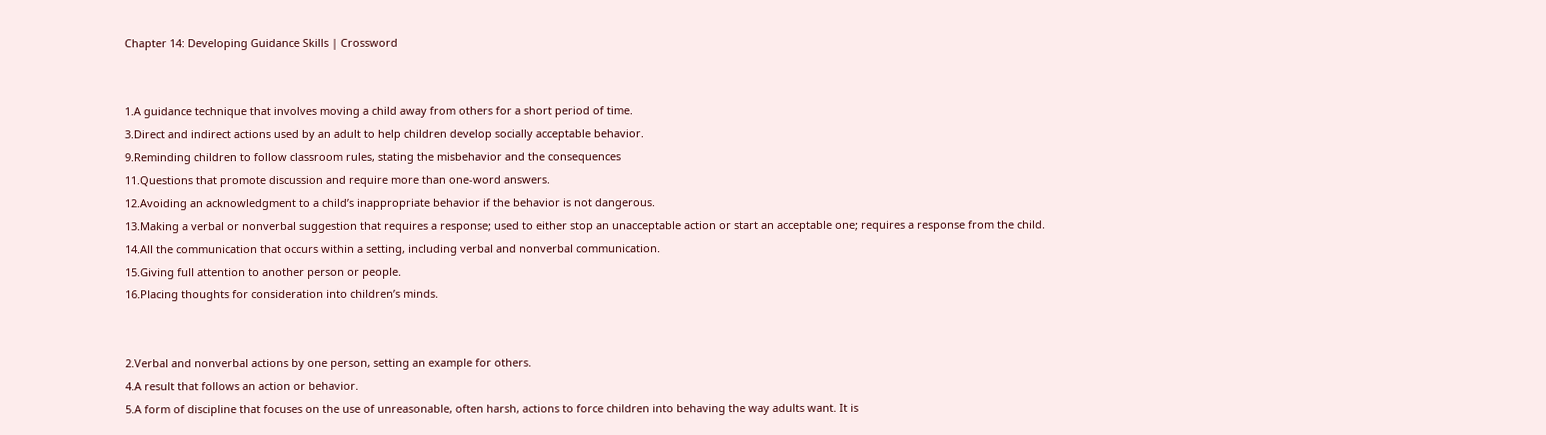Chapter 14: Developing Guidance Skills | Crossword


1.A guidance technique that involves moving a child away from others for a short period of time.
3.Direct and indirect actions used by an adult to help children develop socially acceptable behavior.
9.Reminding children to follow classroom rules, stating the misbehavior and the consequences
11.Questions that promote discussion and require more than one-word answers.
12.Avoiding an acknowledgment to a child’s inappropriate behavior if the behavior is not dangerous.
13.Making a verbal or nonverbal suggestion that requires a response; used to either stop an unacceptable action or start an acceptable one; requires a response from the child.
14.All the communication that occurs within a setting, including verbal and nonverbal communication.
15.Giving full attention to another person or people.
16.Placing thoughts for consideration into children’s minds.


2.Verbal and nonverbal actions by one person, setting an example for others.
4.A result that follows an action or behavior.
5.A form of discipline that focuses on the use of unreasonable, often harsh, actions to force children into behaving the way adults want. It is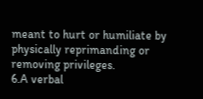meant to hurt or humiliate by physically reprimanding or removing privileges.
6.A verbal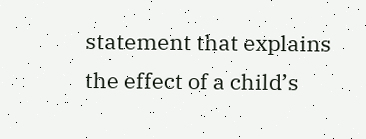statement that explains the effect of a child’s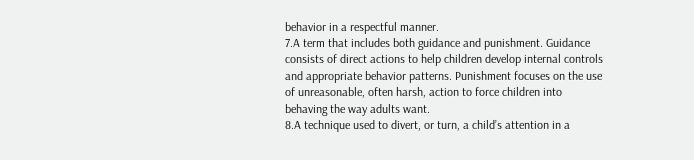behavior in a respectful manner.
7.A term that includes both guidance and punishment. Guidance consists of direct actions to help children develop internal controls and appropriate behavior patterns. Punishment focuses on the use of unreasonable, often harsh, action to force children into behaving the way adults want.
8.A technique used to divert, or turn, a child’s attention in a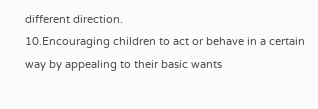different direction.
10.Encouraging children to act or behave in a certain way by appealing to their basic wants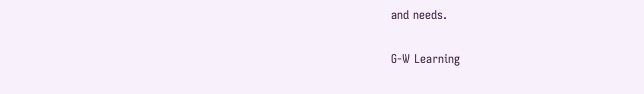and needs.

G-W Learning